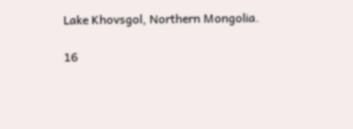Lake Khovsgol, Northern Mongolia.

16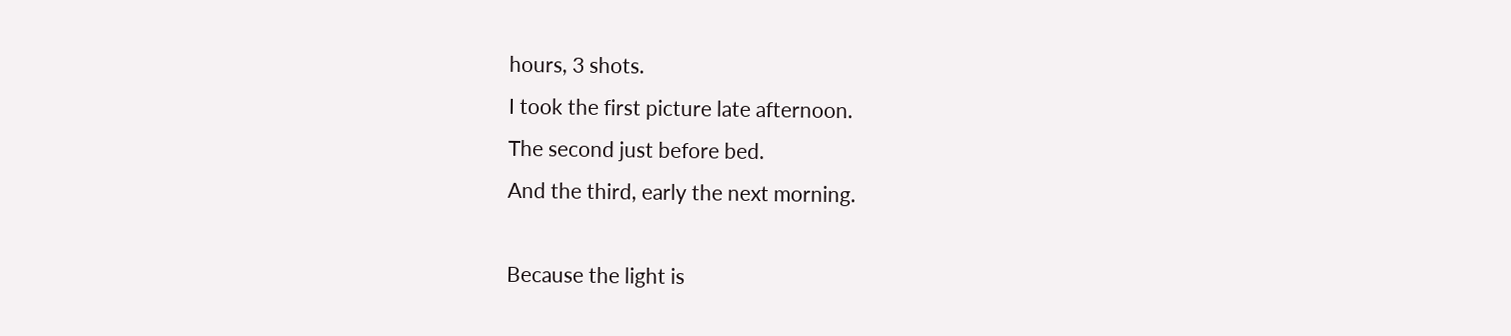hours, 3 shots.
I took the first picture late afternoon.
The second just before bed.
And the third, early the next morning.

Because the light is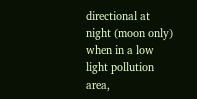directional at night (moon only) when in a low light pollution area,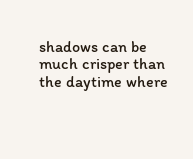shadows can be much crisper than the daytime where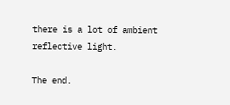there is a lot of ambient reflective light.

The end.